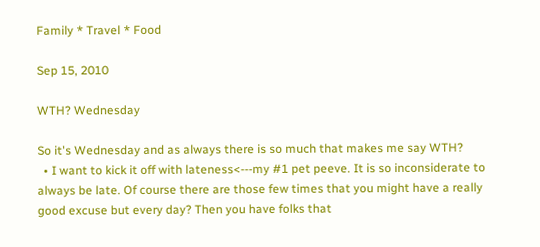Family * Travel * Food

Sep 15, 2010

WTH? Wednesday

So it's Wednesday and as always there is so much that makes me say WTH?
  • I want to kick it off with lateness<---my #1 pet peeve. It is so inconsiderate to always be late. Of course there are those few times that you might have a really good excuse but every day? Then you have folks that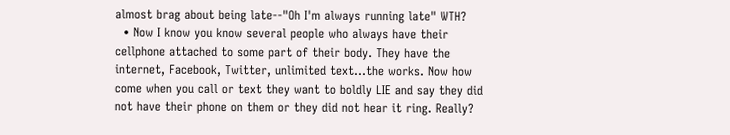almost brag about being late--"Oh I'm always running late" WTH?
  • Now I know you know several people who always have their cellphone attached to some part of their body. They have the internet, Facebook, Twitter, unlimited text...the works. Now how come when you call or text they want to boldly LIE and say they did not have their phone on them or they did not hear it ring. Really?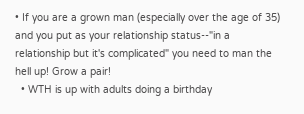• If you are a grown man (especially over the age of 35) and you put as your relationship status--"in a relationship but it's complicated" you need to man the hell up! Grow a pair!
  • WTH is up with adults doing a birthday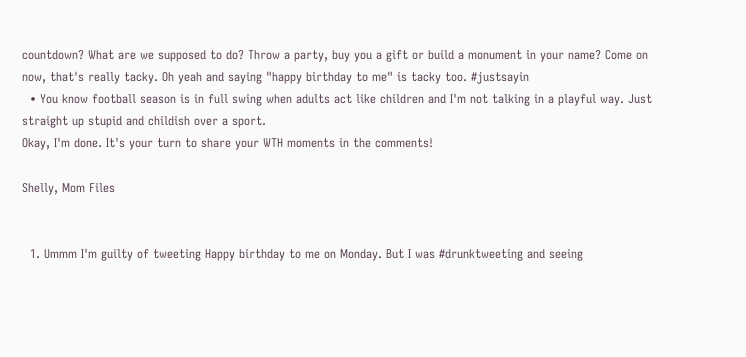countdown? What are we supposed to do? Throw a party, buy you a gift or build a monument in your name? Come on now, that's really tacky. Oh yeah and saying "happy birthday to me" is tacky too. #justsayin
  • You know football season is in full swing when adults act like children and I'm not talking in a playful way. Just straight up stupid and childish over a sport.
Okay, I'm done. It's your turn to share your WTH moments in the comments!

Shelly, Mom Files


  1. Ummm I'm guilty of tweeting Happy birthday to me on Monday. But I was #drunktweeting and seeing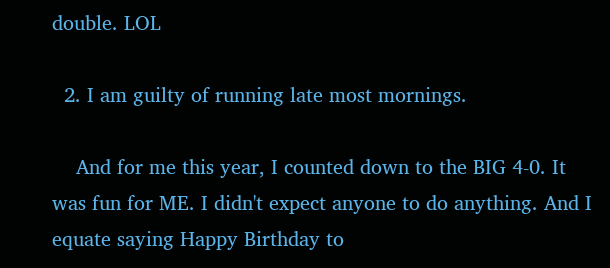double. LOL

  2. I am guilty of running late most mornings.

    And for me this year, I counted down to the BIG 4-0. It was fun for ME. I didn't expect anyone to do anything. And I equate saying Happy Birthday to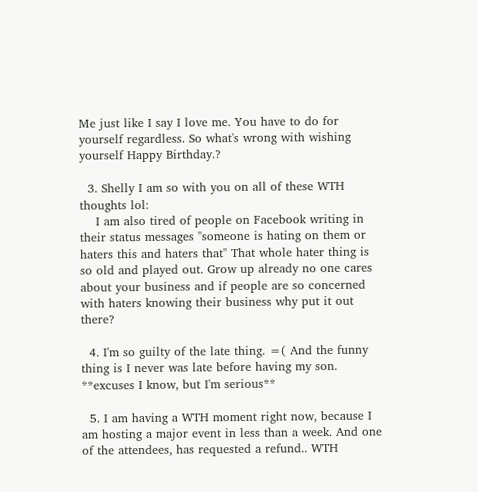Me just like I say I love me. You have to do for yourself regardless. So what's wrong with wishing yourself Happy Birthday.?

  3. Shelly I am so with you on all of these WTH thoughts lol:
    I am also tired of people on Facebook writing in their status messages "someone is hating on them or haters this and haters that" That whole hater thing is so old and played out. Grow up already no one cares about your business and if people are so concerned with haters knowing their business why put it out there?

  4. I'm so guilty of the late thing. =( And the funny thing is I never was late before having my son. **excuses I know, but I'm serious**

  5. I am having a WTH moment right now, because I am hosting a major event in less than a week. And one of the attendees, has requested a refund.. WTH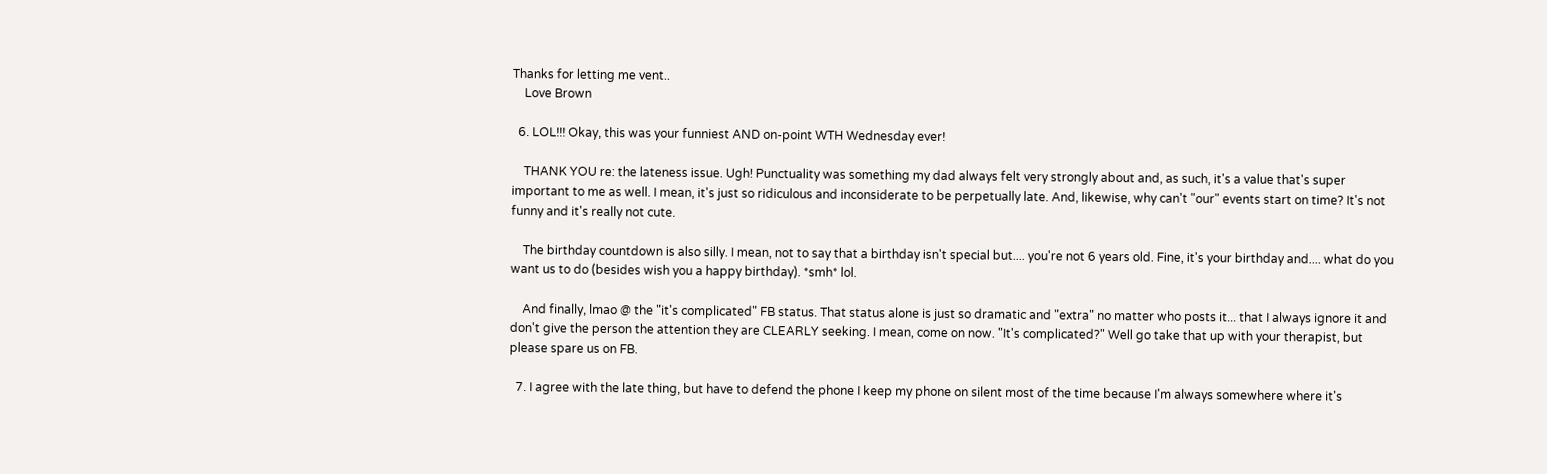Thanks for letting me vent..
    Love Brown

  6. LOL!!! Okay, this was your funniest AND on-point WTH Wednesday ever!

    THANK YOU re: the lateness issue. Ugh! Punctuality was something my dad always felt very strongly about and, as such, it's a value that's super important to me as well. I mean, it's just so ridiculous and inconsiderate to be perpetually late. And, likewise, why can't "our" events start on time? It's not funny and it's really not cute.

    The birthday countdown is also silly. I mean, not to say that a birthday isn't special but.... you're not 6 years old. Fine, it's your birthday and.... what do you want us to do (besides wish you a happy birthday). *smh* lol.

    And finally, lmao @ the "it's complicated" FB status. That status alone is just so dramatic and "extra" no matter who posts it... that I always ignore it and don't give the person the attention they are CLEARLY seeking. I mean, come on now. "It's complicated?" Well go take that up with your therapist, but please spare us on FB.

  7. I agree with the late thing, but have to defend the phone I keep my phone on silent most of the time because I'm always somewhere where it's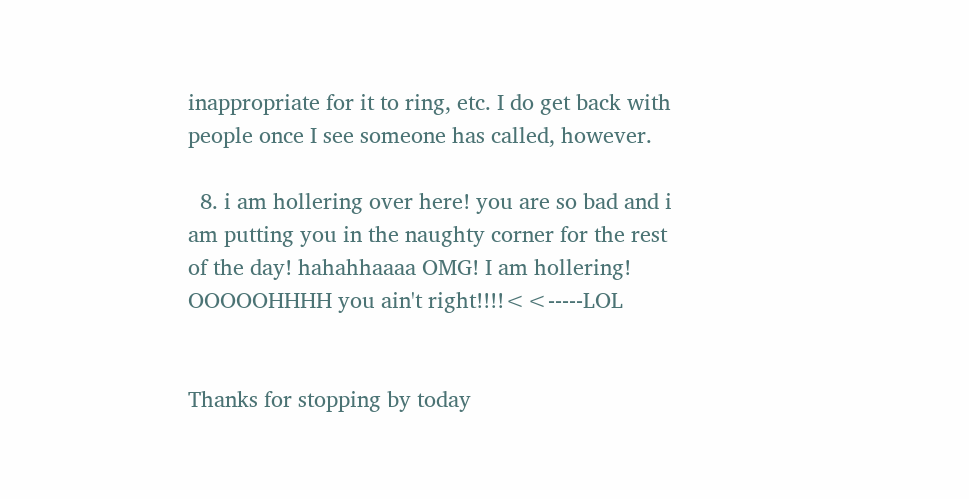inappropriate for it to ring, etc. I do get back with people once I see someone has called, however.

  8. i am hollering over here! you are so bad and i am putting you in the naughty corner for the rest of the day! hahahhaaaa OMG! I am hollering! OOOOOHHHH you ain't right!!!!<<-----LOL


Thanks for stopping by today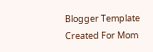Blogger Template Created For Mom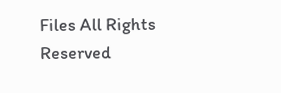Files All Rights Reserved